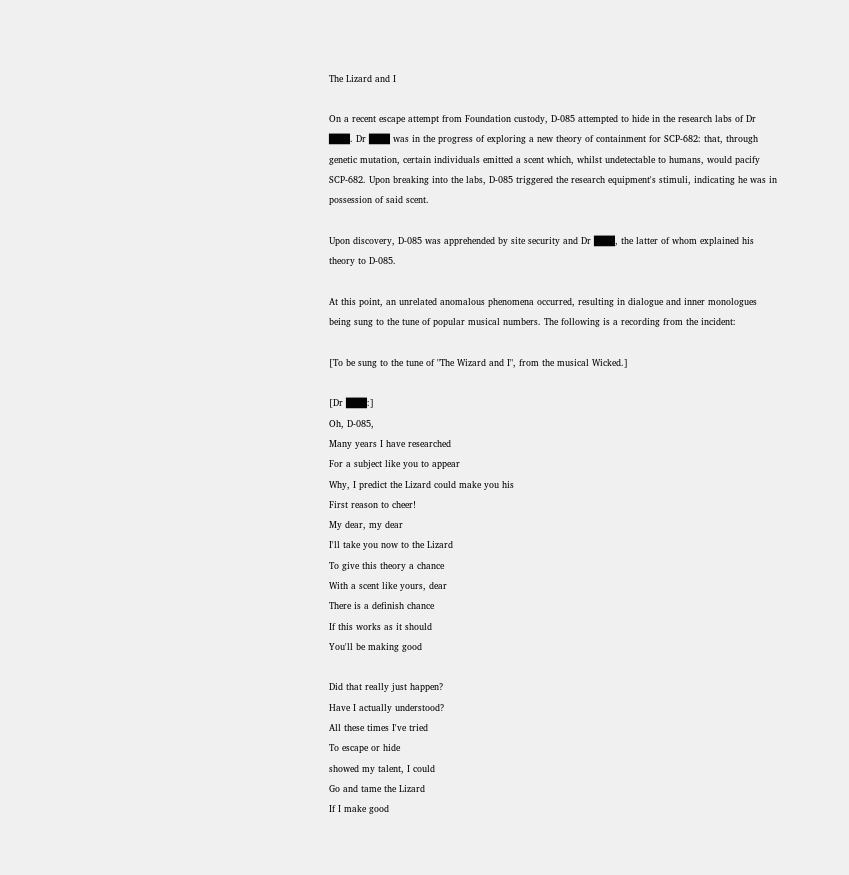The Lizard and I

On a recent escape attempt from Foundation custody, D-085 attempted to hide in the research labs of Dr ███. Dr ███ was in the progress of exploring a new theory of containment for SCP-682: that, through genetic mutation, certain individuals emitted a scent which, whilst undetectable to humans, would pacify SCP-682. Upon breaking into the labs, D-085 triggered the research equipment's stimuli, indicating he was in possession of said scent.

Upon discovery, D-085 was apprehended by site security and Dr ███, the latter of whom explained his theory to D-085.

At this point, an unrelated anomalous phenomena occurred, resulting in dialogue and inner monologues being sung to the tune of popular musical numbers. The following is a recording from the incident:

[To be sung to the tune of "The Wizard and I", from the musical Wicked.]

[Dr ███:]
Oh, D-085,
Many years I have researched
For a subject like you to appear
Why, I predict the Lizard could make you his
First reason to cheer!
My dear, my dear
I'll take you now to the Lizard
To give this theory a chance
With a scent like yours, dear
There is a definish chance
If this works as it should
You'll be making good

Did that really just happen?
Have I actually understood?
All these times I've tried
To escape or hide
showed my talent, I could
Go and tame the Lizard
If I make good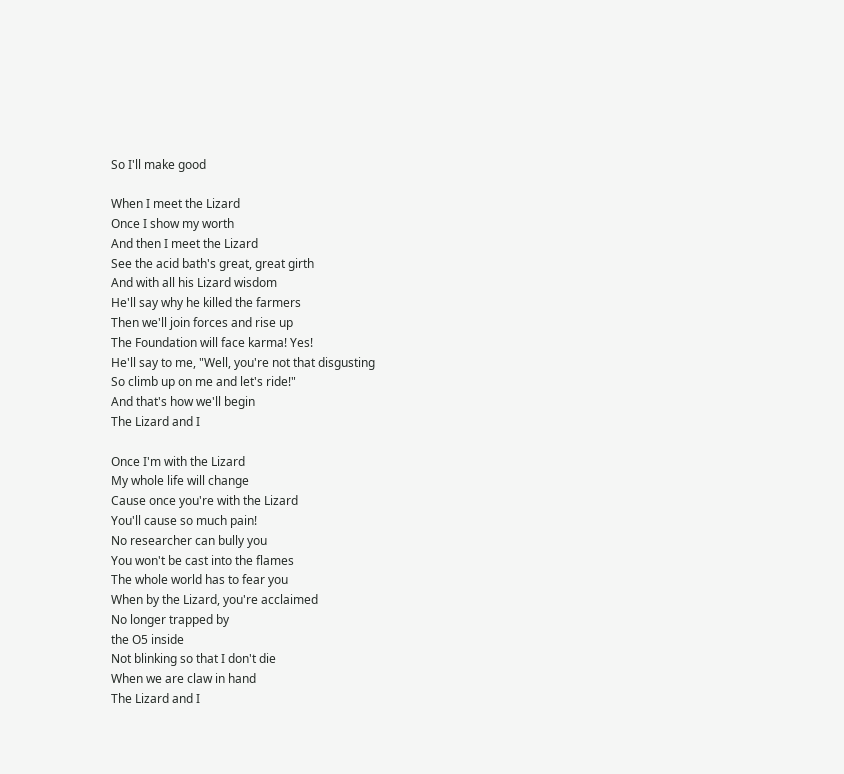So I'll make good

When I meet the Lizard
Once I show my worth
And then I meet the Lizard
See the acid bath's great, great girth
And with all his Lizard wisdom
He'll say why he killed the farmers
Then we'll join forces and rise up
The Foundation will face karma! Yes!
He'll say to me, "Well, you're not that disgusting
So climb up on me and let's ride!"
And that's how we'll begin
The Lizard and I

Once I'm with the Lizard
My whole life will change
Cause once you're with the Lizard
You'll cause so much pain!
No researcher can bully you
You won't be cast into the flames
The whole world has to fear you
When by the Lizard, you're acclaimed
No longer trapped by
the O5 inside
Not blinking so that I don't die
When we are claw in hand
The Lizard and I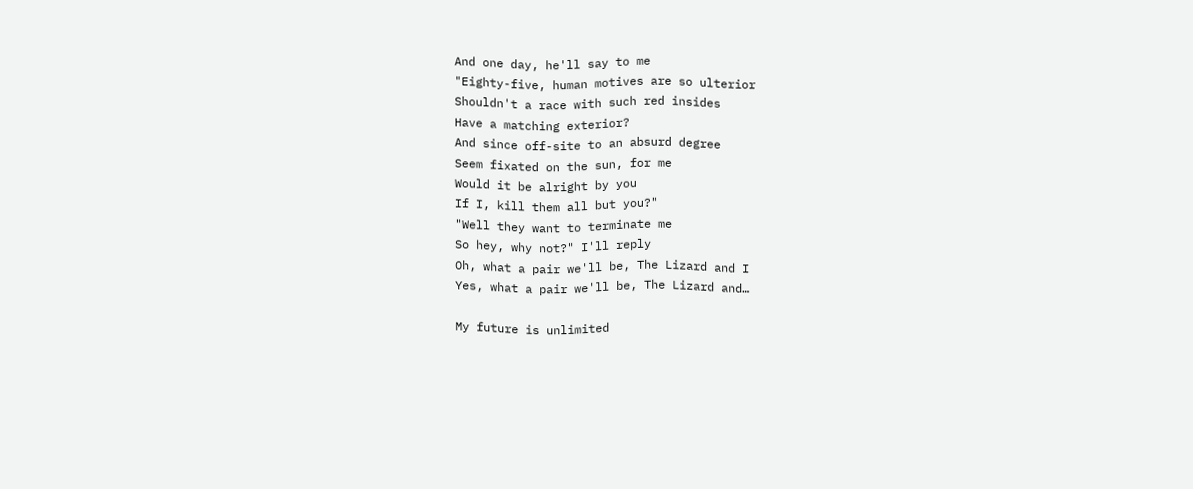And one day, he'll say to me
"Eighty-five, human motives are so ulterior
Shouldn't a race with such red insides
Have a matching exterior?
And since off-site to an absurd degree
Seem fixated on the sun, for me
Would it be alright by you
If I, kill them all but you?"
"Well they want to terminate me
So hey, why not?" I'll reply
Oh, what a pair we'll be, The Lizard and I
Yes, what a pair we'll be, The Lizard and…

My future is unlimited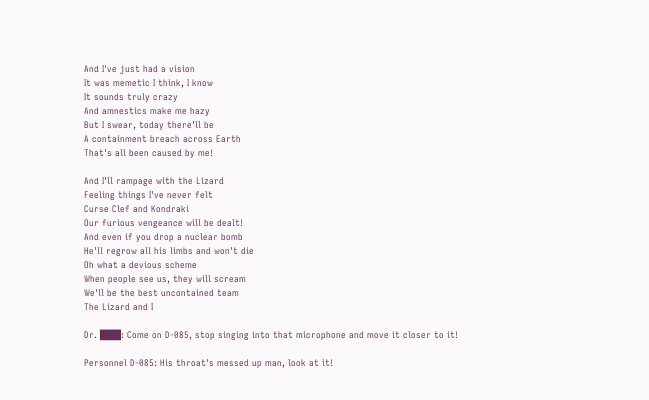And I've just had a vision
It was memetic I think, I know
It sounds truly crazy
And amnestics make me hazy
But I swear, today there'll be
A containment breach across Earth
That's all been caused by me!

And I'll rampage with the Lizard
Feeling things I've never felt
Curse Clef and Kondraki
Our furious vengeance will be dealt!
And even if you drop a nuclear bomb
He'll regrow all his limbs and won't die
Oh what a devious scheme
When people see us, they will scream
We'll be the best uncontained team
The Lizard and I

Dr. ███: Come on D-085, stop singing into that microphone and move it closer to it!

Personnel D-085: His throat's messed up man, look at it!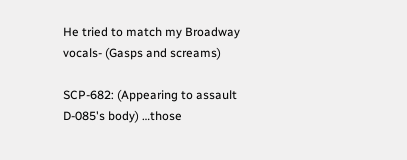He tried to match my Broadway vocals- (Gasps and screams)

SCP-682: (Appearing to assault D-085's body) …those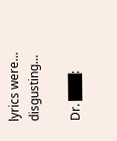lyrics were… disgusting…

Dr. ███: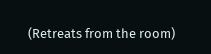(Retreats from the room)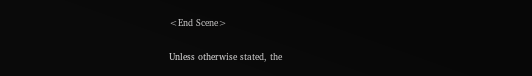<End Scene>

Unless otherwise stated, the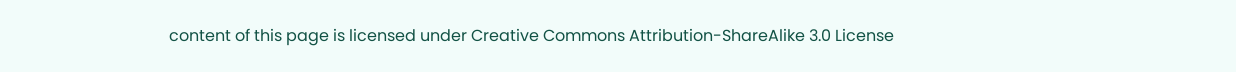content of this page is licensed under Creative Commons Attribution-ShareAlike 3.0 License